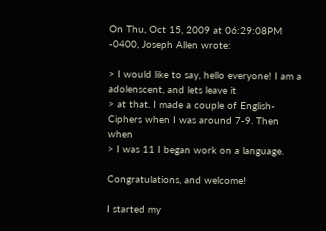On Thu, Oct 15, 2009 at 06:29:08PM -0400, Joseph Allen wrote:

> I would like to say, hello everyone! I am a adolenscent, and lets leave it
> at that. I made a couple of English-Ciphers when I was around 7-9. Then when
> I was 11 I began work on a language.

Congratulations, and welcome!

I started my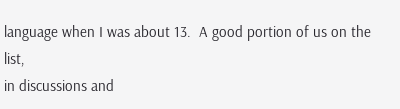language when I was about 13.  A good portion of us on the list,
in discussions and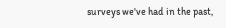surveys we've had in the past,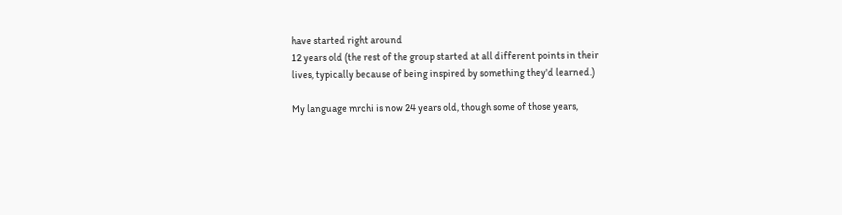have started right around
12 years old (the rest of the group started at all different points in their
lives, typically because of being inspired by something they'd learned.)

My language mrchi is now 24 years old, though some of those years,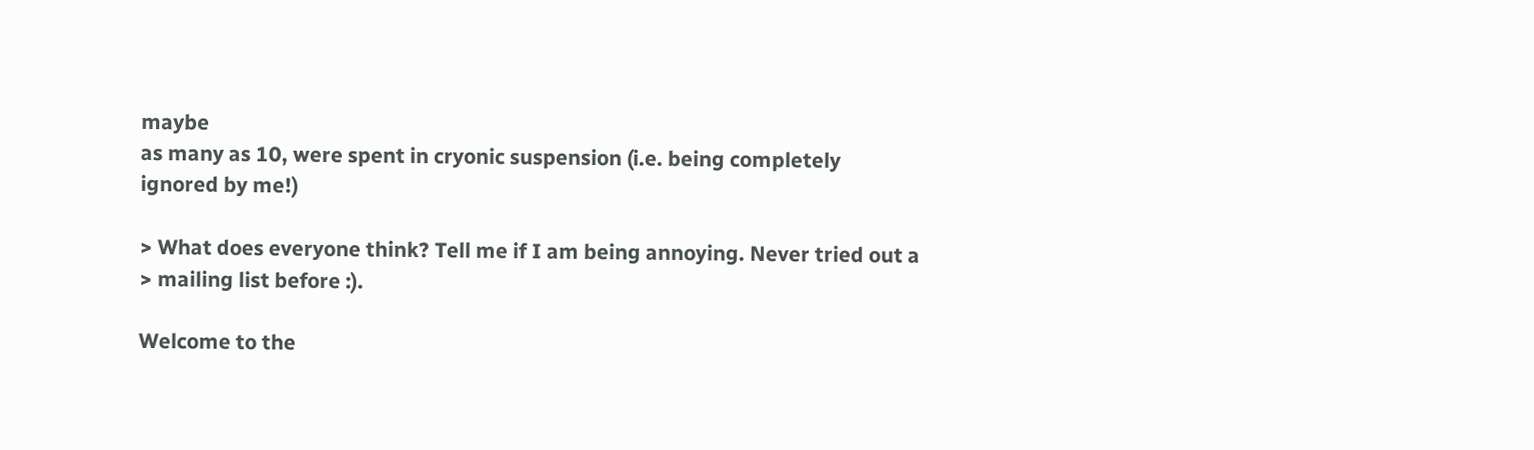maybe
as many as 10, were spent in cryonic suspension (i.e. being completely
ignored by me!)

> What does everyone think? Tell me if I am being annoying. Never tried out a
> mailing list before :).

Welcome to the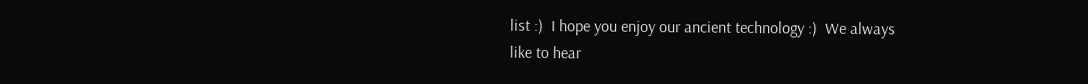list :)  I hope you enjoy our ancient technology :)  We always
like to hear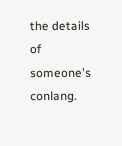the details of someone's conlang.